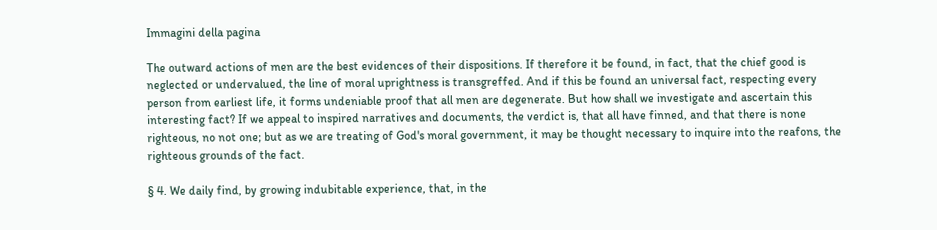Immagini della pagina

The outward actions of men are the best evidences of their dispositions. If therefore it be found, in fact, that the chief good is neglected or undervalued, the line of moral uprightness is transgreffed. And if this be found an universal fact, respecting every person from earliest life, it forms undeniable proof that all men are degenerate. But how shall we investigate and ascertain this interesting fact? If we appeal to inspired narratives and documents, the verdict is, that all have finned, and that there is none righteous, no not one; but as we are treating of God's moral government, it may be thought necessary to inquire into the reafons, the righteous grounds of the fact.

§ 4. We daily find, by growing indubitable experience, that, in the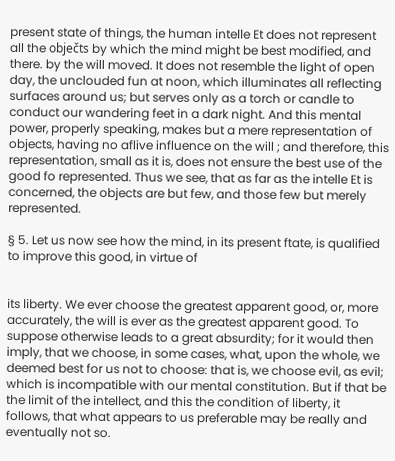present state of things, the human intelle Et does not represent all the obječts by which the mind might be best modified, and there. by the will moved. It does not resemble the light of open day, the unclouded fun at noon, which illuminates all reflecting surfaces around us; but serves only as a torch or candle to conduct our wandering feet in a dark night. And this mental power, properly speaking, makes but a mere representation of objects, having no aflive influence on the will ; and therefore, this representation, small as it is, does not ensure the best use of the good fo represented. Thus we see, that as far as the intelle Et is concerned, the objects are but few, and those few but merely represented.

§ 5. Let us now see how the mind, in its present ftate, is qualified to improve this good, in virtue of


its liberty. We ever choose the greatest apparent good, or, more accurately, the will is ever as the greatest apparent good. To suppose otherwise leads to a great absurdity; for it would then imply, that we choose, in some cases, what, upon the whole, we deemed best for us not to choose: that is, we choose evil, as evil; which is incompatible with our mental constitution. But if that be the limit of the intellect, and this the condition of liberty, it follows, that what appears to us preferable may be really and eventually not so.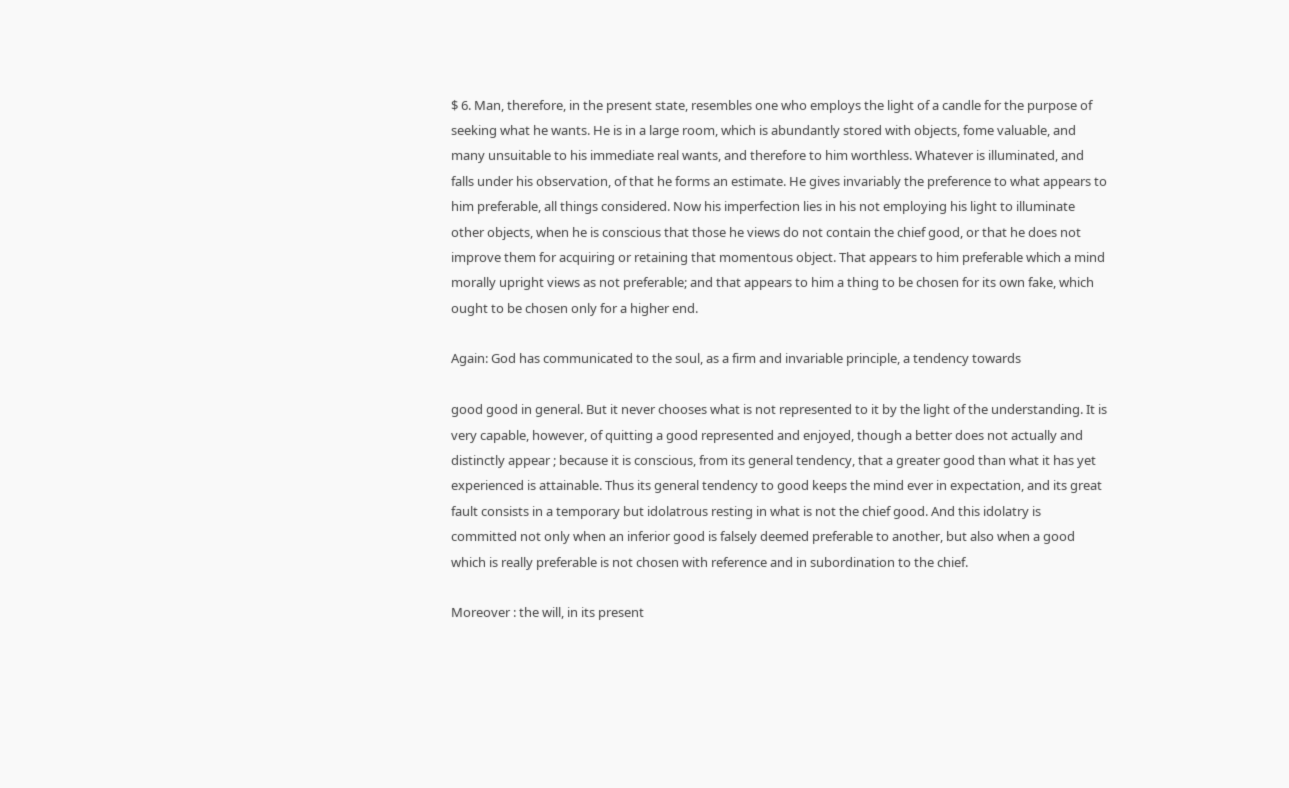$ 6. Man, therefore, in the present state, resembles one who employs the light of a candle for the purpose of seeking what he wants. He is in a large room, which is abundantly stored with objects, fome valuable, and many unsuitable to his immediate real wants, and therefore to him worthless. Whatever is illuminated, and falls under his observation, of that he forms an estimate. He gives invariably the preference to what appears to him preferable, all things considered. Now his imperfection lies in his not employing his light to illuminate other objects, when he is conscious that those he views do not contain the chief good, or that he does not improve them for acquiring or retaining that momentous object. That appears to him preferable which a mind morally upright views as not preferable; and that appears to him a thing to be chosen for its own fake, which ought to be chosen only for a higher end.

Again: God has communicated to the soul, as a firm and invariable principle, a tendency towards

good good in general. But it never chooses what is not represented to it by the light of the understanding. It is very capable, however, of quitting a good represented and enjoyed, though a better does not actually and distinctly appear ; because it is conscious, from its general tendency, that a greater good than what it has yet experienced is attainable. Thus its general tendency to good keeps the mind ever in expectation, and its great fault consists in a temporary but idolatrous resting in what is not the chief good. And this idolatry is committed not only when an inferior good is falsely deemed preferable to another, but also when a good which is really preferable is not chosen with reference and in subordination to the chief.

Moreover : the will, in its present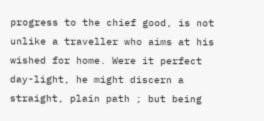progress to the chief good, is not unlike a traveller who aims at his wished for home. Were it perfect day-light, he might discern a straight, plain path ; but being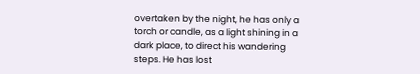overtaken by the night, he has only a torch or candle, as a light shining in a dark place, to direct his wandering steps. He has lost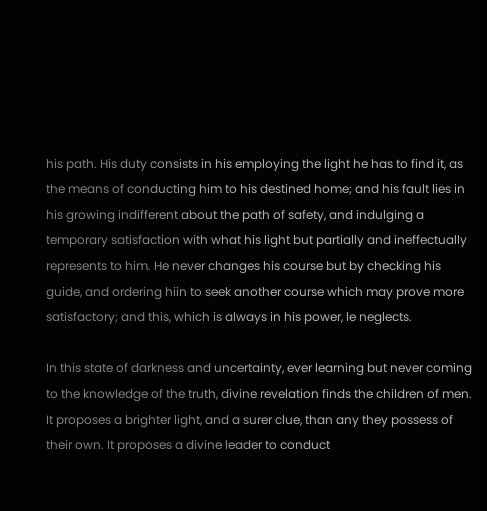his path. His duty consists in his employing the light he has to find it, as the means of conducting him to his destined home; and his fault lies in his growing indifferent about the path of safety, and indulging a temporary satisfaction with what his light but partially and ineffectually represents to him. He never changes his course but by checking his guide, and ordering hiin to seek another course which may prove more satisfactory; and this, which is always in his power, le neglects.

In this state of darkness and uncertainty, ever learning but never coming to the knowledge of the truth, divine revelation finds the children of men. It proposes a brighter light, and a surer clue, than any they possess of their own. It proposes a divine leader to conduct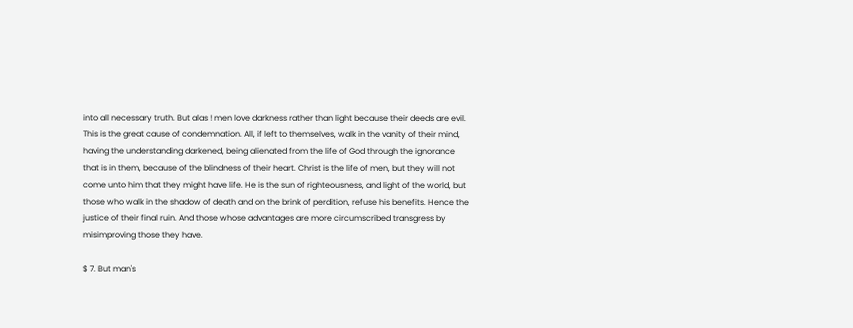into all necessary truth. But alas ! men love darkness rather than light because their deeds are evil. This is the great cause of condemnation. All, if left to themselves, walk in the vanity of their mind, having the understanding darkened, being alienated from the life of God through the ignorance that is in them, because of the blindness of their heart. Christ is the life of men, but they will not come unto him that they might have life. He is the sun of righteousness, and light of the world, but those who walk in the shadow of death and on the brink of perdition, refuse his benefits. Hence the justice of their final ruin. And those whose advantages are more circumscribed transgress by misimproving those they have.

$ 7. But man's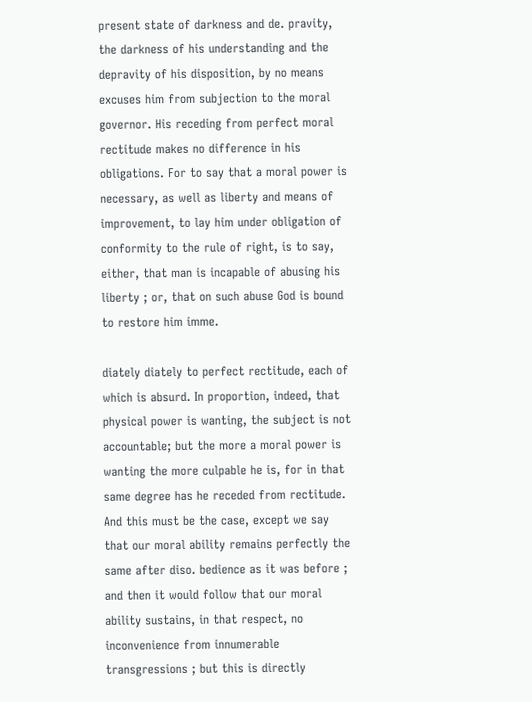present state of darkness and de. pravity, the darkness of his understanding and the depravity of his disposition, by no means excuses him from subjection to the moral governor. His receding from perfect moral rectitude makes no difference in his obligations. For to say that a moral power is necessary, as well as liberty and means of improvement, to lay him under obligation of conformity to the rule of right, is to say, either, that man is incapable of abusing his liberty ; or, that on such abuse God is bound to restore him imme.

diately diately to perfect rectitude, each of which is absurd. In proportion, indeed, that physical power is wanting, the subject is not accountable; but the more a moral power is wanting the more culpable he is, for in that same degree has he receded from rectitude. And this must be the case, except we say that our moral ability remains perfectly the same after diso. bedience as it was before ; and then it would follow that our moral ability sustains, in that respect, no inconvenience from innumerable transgressions ; but this is directly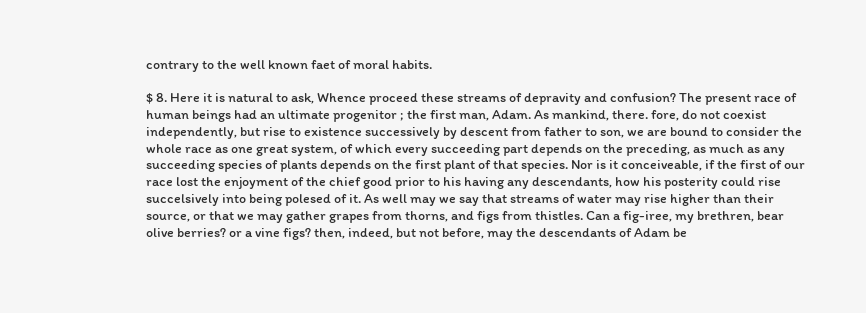contrary to the well known faet of moral habits.

$ 8. Here it is natural to ask, Whence proceed these streams of depravity and confusion? The present race of human beings had an ultimate progenitor ; the first man, Adam. As mankind, there. fore, do not coexist independently, but rise to existence successively by descent from father to son, we are bound to consider the whole race as one great system, of which every succeeding part depends on the preceding, as much as any succeeding species of plants depends on the first plant of that species. Nor is it conceiveable, if the first of our race lost the enjoyment of the chief good prior to his having any descendants, how his posterity could rise succelsively into being polesed of it. As well may we say that streams of water may rise higher than their source, or that we may gather grapes from thorns, and figs from thistles. Can a fig-iree, my brethren, bear olive berries? or a vine figs? then, indeed, but not before, may the descendants of Adam be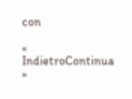con

« IndietroContinua »